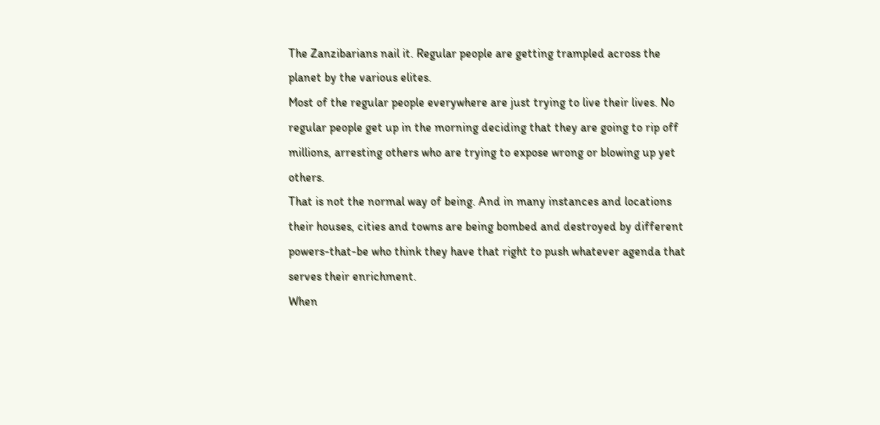The Zanzibarians nail it. Regular people are getting trampled across the planet by the various elites.
Most of the regular people everywhere are just trying to live their lives. No regular people get up in the morning deciding that they are going to rip off millions, arresting others who are trying to expose wrong or blowing up yet others.
That is not the normal way of being. And in many instances and locations their houses, cities and towns are being bombed and destroyed by different powers-that-be who think they have that right to push whatever agenda that serves their enrichment.
When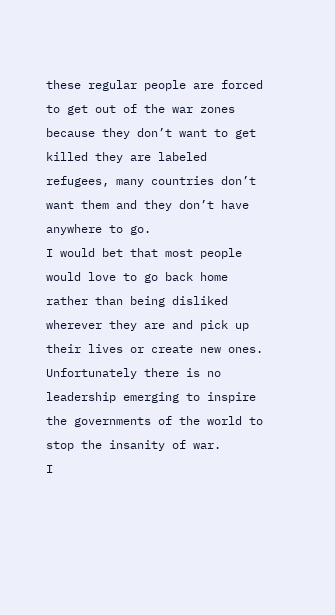these regular people are forced to get out of the war zones because they don’t want to get killed they are labeled refugees, many countries don’t want them and they don’t have anywhere to go.
I would bet that most people would love to go back home rather than being disliked wherever they are and pick up their lives or create new ones.
Unfortunately there is no leadership emerging to inspire the governments of the world to stop the insanity of war.
I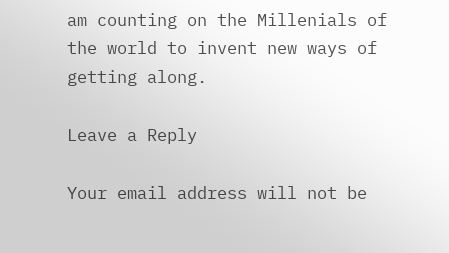am counting on the Millenials of the world to invent new ways of getting along.

Leave a Reply

Your email address will not be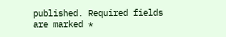published. Required fields are marked *